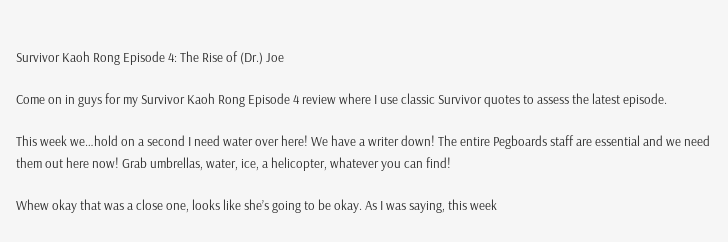Survivor Kaoh Rong Episode 4: The Rise of (Dr.) Joe

Come on in guys for my Survivor Kaoh Rong Episode 4 review where I use classic Survivor quotes to assess the latest episode.

This week we…hold on a second I need water over here! We have a writer down! The entire Pegboards staff are essential and we need them out here now! Grab umbrellas, water, ice, a helicopter, whatever you can find!

Whew okay that was a close one, looks like she’s going to be okay. As I was saying, this week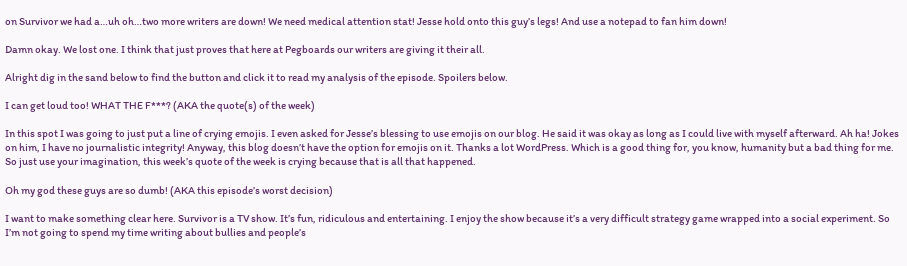on Survivor we had a…uh oh…two more writers are down! We need medical attention stat! Jesse hold onto this guy’s legs! And use a notepad to fan him down!

Damn okay. We lost one. I think that just proves that here at Pegboards our writers are giving it their all.

Alright dig in the sand below to find the button and click it to read my analysis of the episode. Spoilers below.

I can get loud too! WHAT THE F***? (AKA the quote(s) of the week)

In this spot I was going to just put a line of crying emojis. I even asked for Jesse’s blessing to use emojis on our blog. He said it was okay as long as I could live with myself afterward. Ah ha! Jokes on him, I have no journalistic integrity! Anyway, this blog doesn’t have the option for emojis on it. Thanks a lot WordPress. Which is a good thing for, you know, humanity but a bad thing for me. So just use your imagination, this week’s quote of the week is crying because that is all that happened.

Oh my god these guys are so dumb! (AKA this episode’s worst decision)

I want to make something clear here. Survivor is a TV show. It’s fun, ridiculous and entertaining. I enjoy the show because it’s a very difficult strategy game wrapped into a social experiment. So I’m not going to spend my time writing about bullies and people’s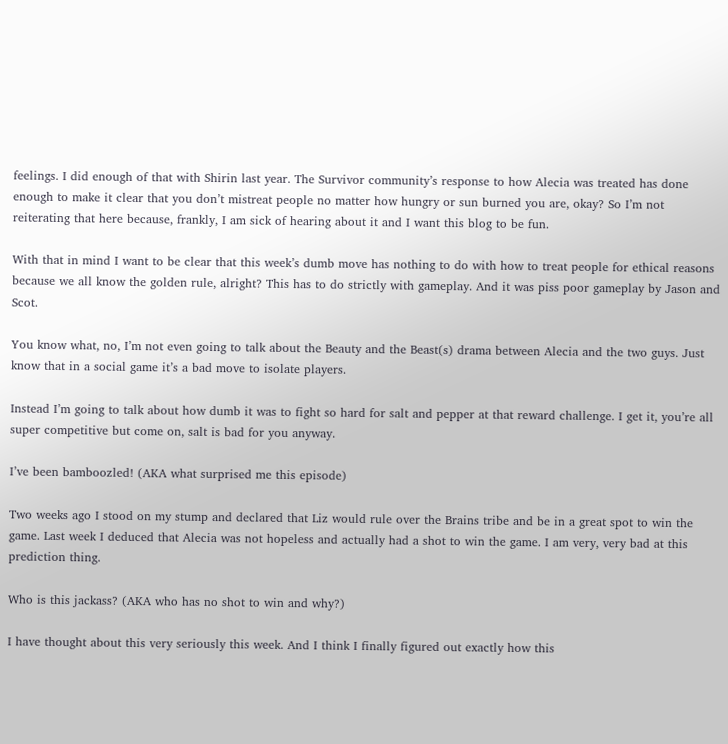feelings. I did enough of that with Shirin last year. The Survivor community’s response to how Alecia was treated has done enough to make it clear that you don’t mistreat people no matter how hungry or sun burned you are, okay? So I’m not reiterating that here because, frankly, I am sick of hearing about it and I want this blog to be fun.

With that in mind I want to be clear that this week’s dumb move has nothing to do with how to treat people for ethical reasons because we all know the golden rule, alright? This has to do strictly with gameplay. And it was piss poor gameplay by Jason and Scot.

You know what, no, I’m not even going to talk about the Beauty and the Beast(s) drama between Alecia and the two guys. Just know that in a social game it’s a bad move to isolate players.

Instead I’m going to talk about how dumb it was to fight so hard for salt and pepper at that reward challenge. I get it, you’re all super competitive but come on, salt is bad for you anyway.

I’ve been bamboozled! (AKA what surprised me this episode)

Two weeks ago I stood on my stump and declared that Liz would rule over the Brains tribe and be in a great spot to win the game. Last week I deduced that Alecia was not hopeless and actually had a shot to win the game. I am very, very bad at this prediction thing.

Who is this jackass? (AKA who has no shot to win and why?)

I have thought about this very seriously this week. And I think I finally figured out exactly how this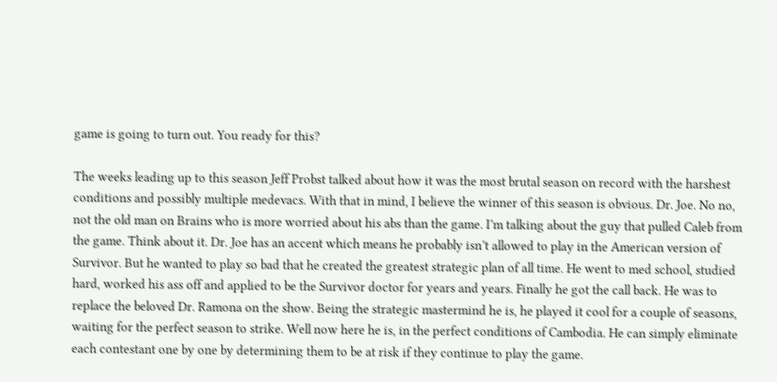game is going to turn out. You ready for this?

The weeks leading up to this season Jeff Probst talked about how it was the most brutal season on record with the harshest conditions and possibly multiple medevacs. With that in mind, I believe the winner of this season is obvious. Dr. Joe. No no, not the old man on Brains who is more worried about his abs than the game. I’m talking about the guy that pulled Caleb from the game. Think about it. Dr. Joe has an accent which means he probably isn’t allowed to play in the American version of Survivor. But he wanted to play so bad that he created the greatest strategic plan of all time. He went to med school, studied hard, worked his ass off and applied to be the Survivor doctor for years and years. Finally he got the call back. He was to replace the beloved Dr. Ramona on the show. Being the strategic mastermind he is, he played it cool for a couple of seasons, waiting for the perfect season to strike. Well now here he is, in the perfect conditions of Cambodia. He can simply eliminate each contestant one by one by determining them to be at risk if they continue to play the game.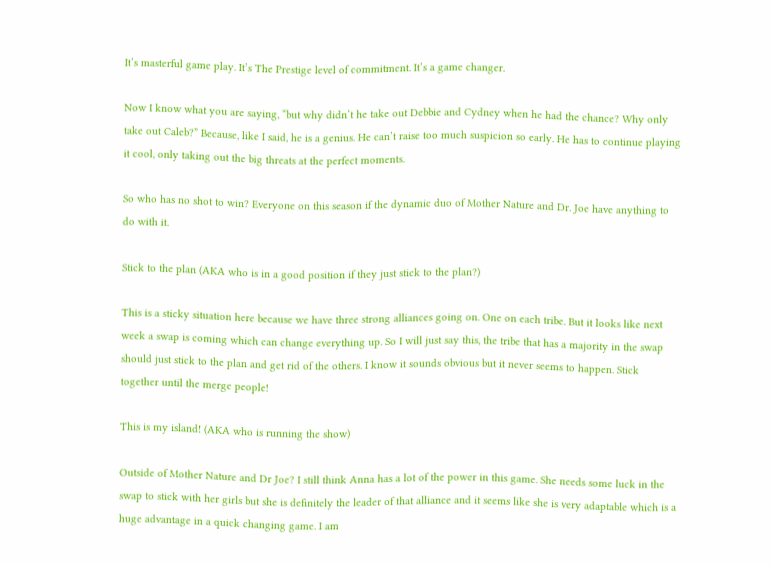It’s masterful game play. It’s The Prestige level of commitment. It’s a game changer.

Now I know what you are saying, “but why didn’t he take out Debbie and Cydney when he had the chance? Why only take out Caleb?” Because, like I said, he is a genius. He can’t raise too much suspicion so early. He has to continue playing it cool, only taking out the big threats at the perfect moments.

So who has no shot to win? Everyone on this season if the dynamic duo of Mother Nature and Dr. Joe have anything to do with it.

Stick to the plan (AKA who is in a good position if they just stick to the plan?)

This is a sticky situation here because we have three strong alliances going on. One on each tribe. But it looks like next week a swap is coming which can change everything up. So I will just say this, the tribe that has a majority in the swap should just stick to the plan and get rid of the others. I know it sounds obvious but it never seems to happen. Stick together until the merge people!

This is my island! (AKA who is running the show)

Outside of Mother Nature and Dr Joe? I still think Anna has a lot of the power in this game. She needs some luck in the swap to stick with her girls but she is definitely the leader of that alliance and it seems like she is very adaptable which is a huge advantage in a quick changing game. I am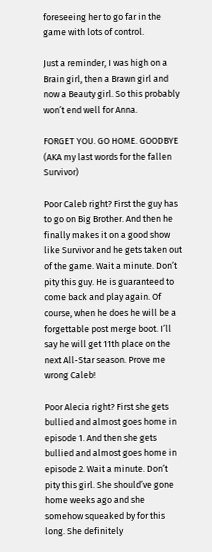foreseeing her to go far in the game with lots of control.

Just a reminder, I was high on a Brain girl, then a Brawn girl and now a Beauty girl. So this probably won’t end well for Anna.

FORGET YOU. GO HOME. GOODBYE (AKA my last words for the fallen Survivor)

Poor Caleb right? First the guy has to go on Big Brother. And then he finally makes it on a good show like Survivor and he gets taken out of the game. Wait a minute. Don’t pity this guy. He is guaranteed to come back and play again. Of course, when he does he will be a forgettable post merge boot. I’ll say he will get 11th place on the next All-Star season. Prove me wrong Caleb!

Poor Alecia right? First she gets bullied and almost goes home in episode 1. And then she gets bullied and almost goes home in episode 2. Wait a minute. Don’t pity this girl. She should’ve gone home weeks ago and she somehow squeaked by for this long. She definitely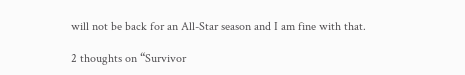will not be back for an All-Star season and I am fine with that.

2 thoughts on “Survivor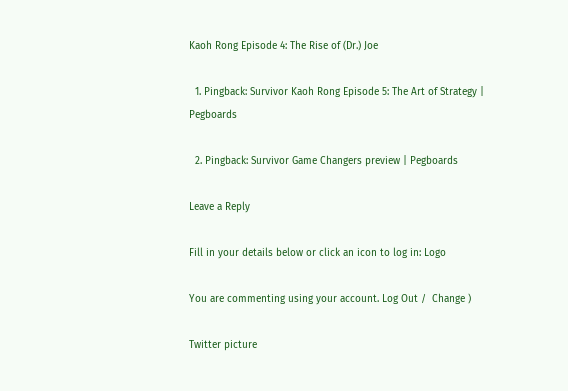Kaoh Rong Episode 4: The Rise of (Dr.) Joe

  1. Pingback: Survivor Kaoh Rong Episode 5: The Art of Strategy | Pegboards

  2. Pingback: Survivor Game Changers preview | Pegboards

Leave a Reply

Fill in your details below or click an icon to log in: Logo

You are commenting using your account. Log Out /  Change )

Twitter picture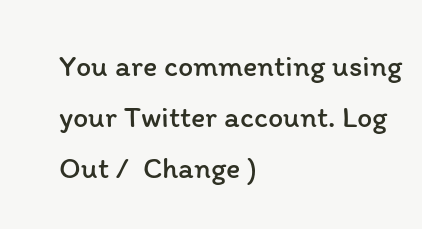You are commenting using your Twitter account. Log Out /  Change )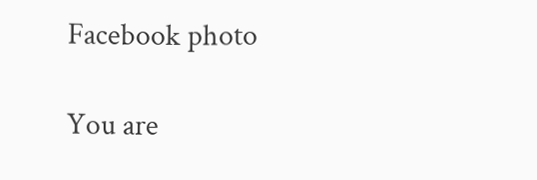Facebook photo

You are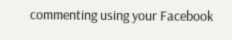commenting using your Facebook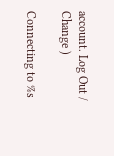account. Log Out /  Change )

Connecting to %s